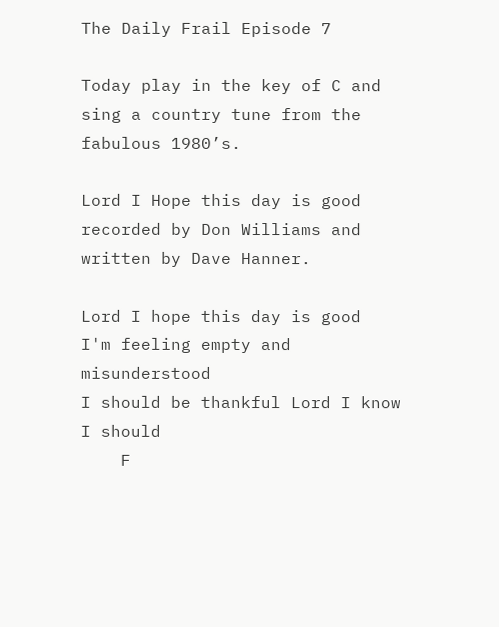The Daily Frail Episode 7

Today play in the key of C and sing a country tune from the fabulous 1980’s.

Lord I Hope this day is good
recorded by Don Williams and written by Dave Hanner.

Lord I hope this day is good
I'm feeling empty and misunderstood
I should be thankful Lord I know I should
    F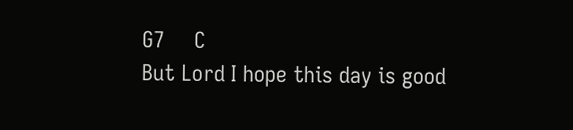G7     C
But Lord I hope this day is good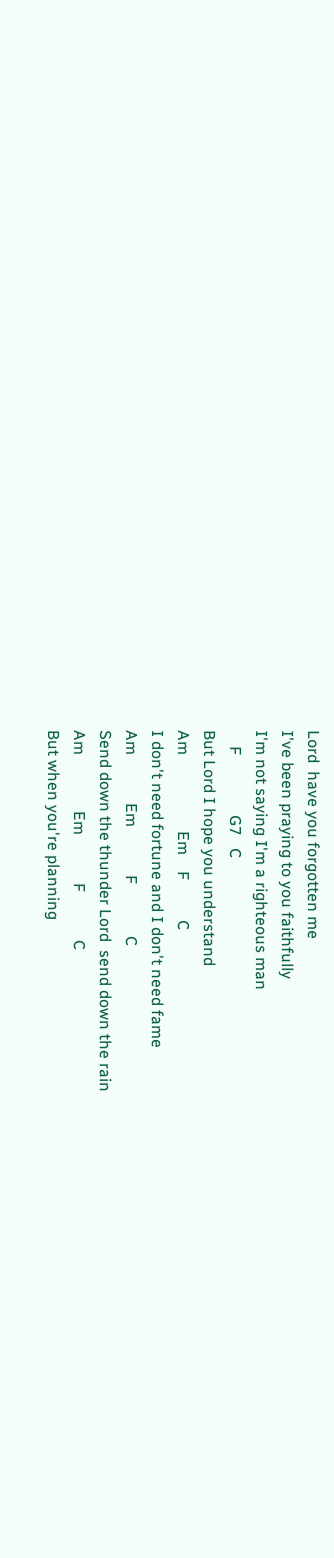Lord  have you forgotten me
I've been praying to you faithfully
I'm not saying I'm a righteous man
    F               G7   C
But Lord I hope you understand
Am                   Em    F          C
I don't need fortune and I don't need fame
Am            Em            F             C
Send down the thunder Lord  send down the rain
Am              Em            F            C
But when you're planning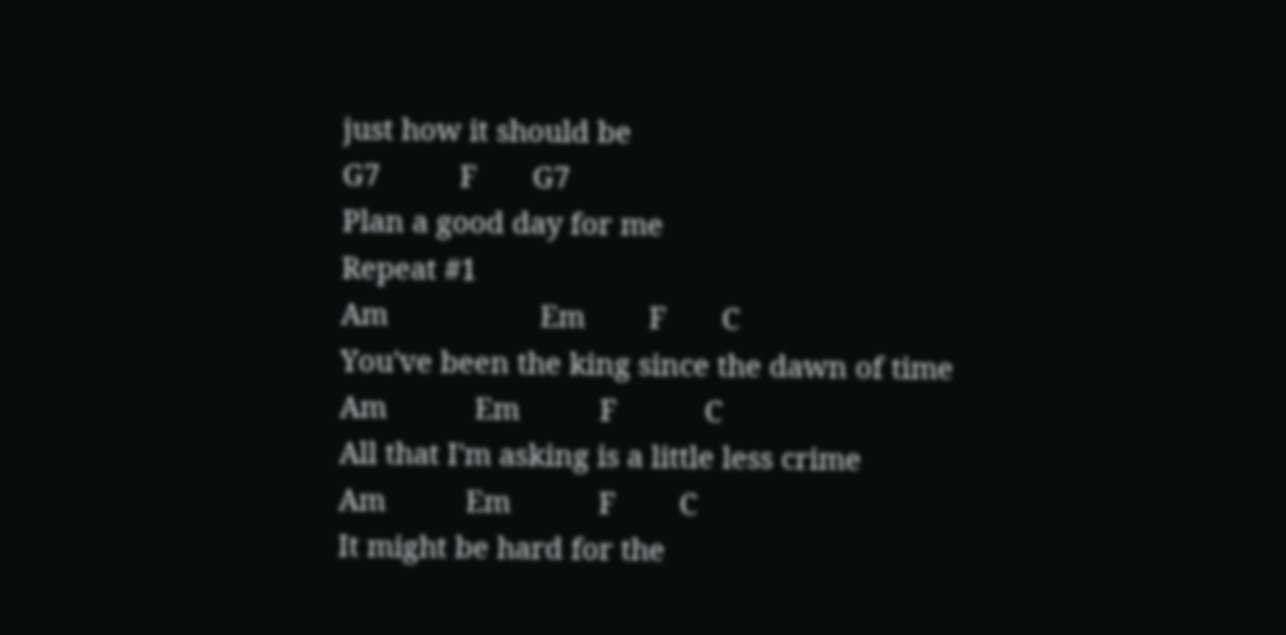just how it should be
G7          F       G7
Plan a good day for me
Repeat #1
Am                   Em        F       C
You've been the king since the dawn of time
Am           Em          F           C
All that I'm asking is a little less crime
Am          Em           F        C
It might be hard for the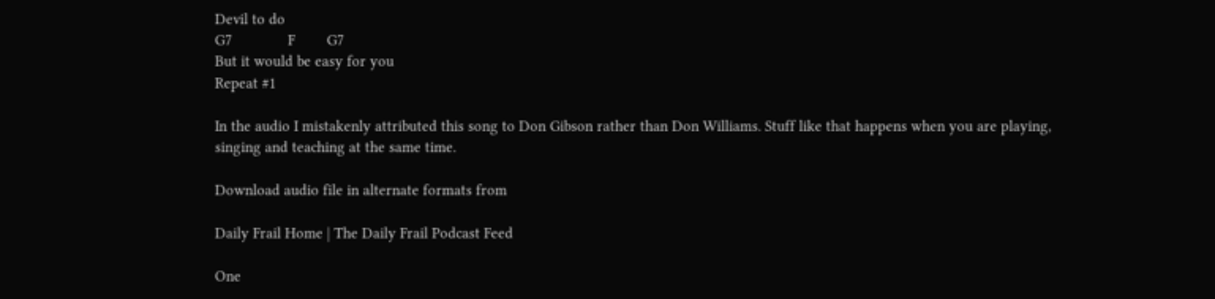Devil to do
G7              F        G7
But it would be easy for you
Repeat #1

In the audio I mistakenly attributed this song to Don Gibson rather than Don Williams. Stuff like that happens when you are playing, singing and teaching at the same time.

Download audio file in alternate formats from

Daily Frail Home | The Daily Frail Podcast Feed

One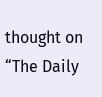thought on “The Daily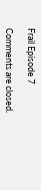Frail Episode 7

Comments are closed.